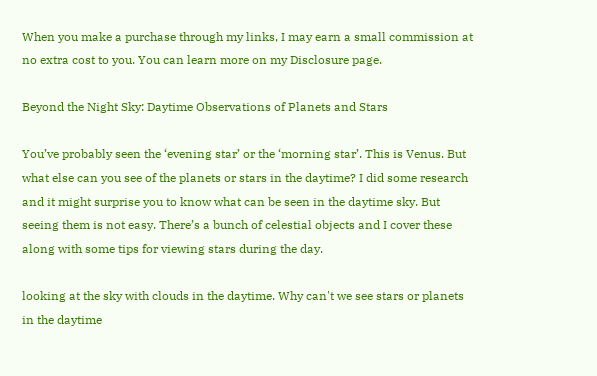When you make a purchase through my links, I may earn a small commission at no extra cost to you. You can learn more on my Disclosure page.

Beyond the Night Sky: Daytime Observations of Planets and Stars

You’ve probably seen the ‘evening star’ or the ‘morning star’. This is Venus. But what else can you see of the planets or stars in the daytime? I did some research and it might surprise you to know what can be seen in the daytime sky. But seeing them is not easy. There’s a bunch of celestial objects and I cover these along with some tips for viewing stars during the day.

looking at the sky with clouds in the daytime. Why can't we see stars or planets in the daytime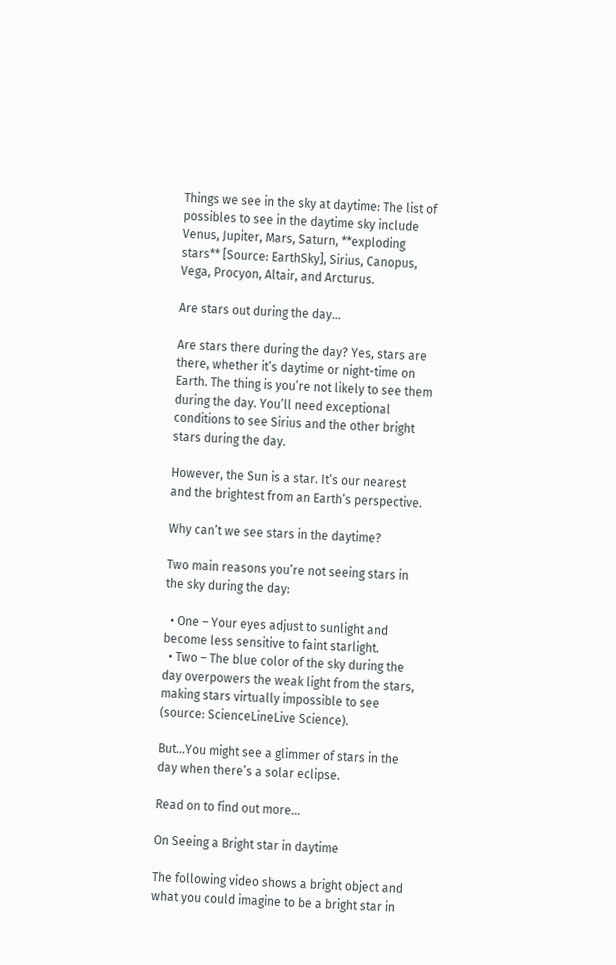Things we see in the sky at daytime: The list of possibles to see in the daytime sky include Venus, Jupiter, Mars, Saturn, **exploding stars** [Source: EarthSky], Sirius, Canopus, Vega, Procyon, Altair, and Arcturus.

Are stars out during the day…

Are stars there during the day? Yes, stars are there, whether it’s daytime or night-time on Earth. The thing is you’re not likely to see them during the day. You’ll need exceptional conditions to see Sirius and the other bright stars during the day.

However, the Sun is a star. It’s our nearest and the brightest from an Earth’s perspective.

Why can’t we see stars in the daytime?

Two main reasons you’re not seeing stars in the sky during the day:

  • One – Your eyes adjust to sunlight and become less sensitive to faint starlight.
  • Two – The blue color of the sky during the day overpowers the weak light from the stars, making stars virtually impossible to see (source: ScienceLineLive Science).

But…You might see a glimmer of stars in the day when there’s a solar eclipse.

Read on to find out more…

On Seeing a Bright star in daytime

The following video shows a bright object and what you could imagine to be a bright star in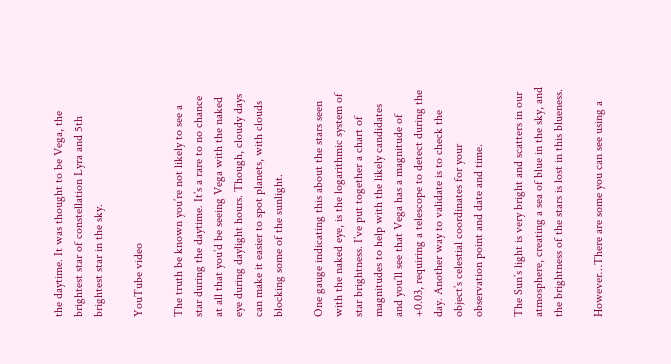the daytime. It was thought to be Vega, the brightest star of constellation Lyra and 5th brightest star in the sky.

YouTube video

The truth be known you’re not likely to see a star during the daytime. It’s a rare to no chance at all that you’d be seeing Vega with the naked eye during daylight hours. Though, cloudy days can make it easier to spot planets, with clouds blocking some of the sunlight.

One gauge indicating this about the stars seen with the naked eye, is the logarithmic system of star brightness. I’ve put together a chart of magnitudes to help with the likely candidates and you’ll see that Vega has a magnitude of +0.03, requiring a telescope to detect during the day. Another way to validate is to check the object’s celestial coordinates for your observation point and date and time.

The Sun’s light is very bright and scatters in our atmosphere, creating a sea of blue in the sky, and the brightness of the stars is lost in this blueness.

However…There are some you can see using a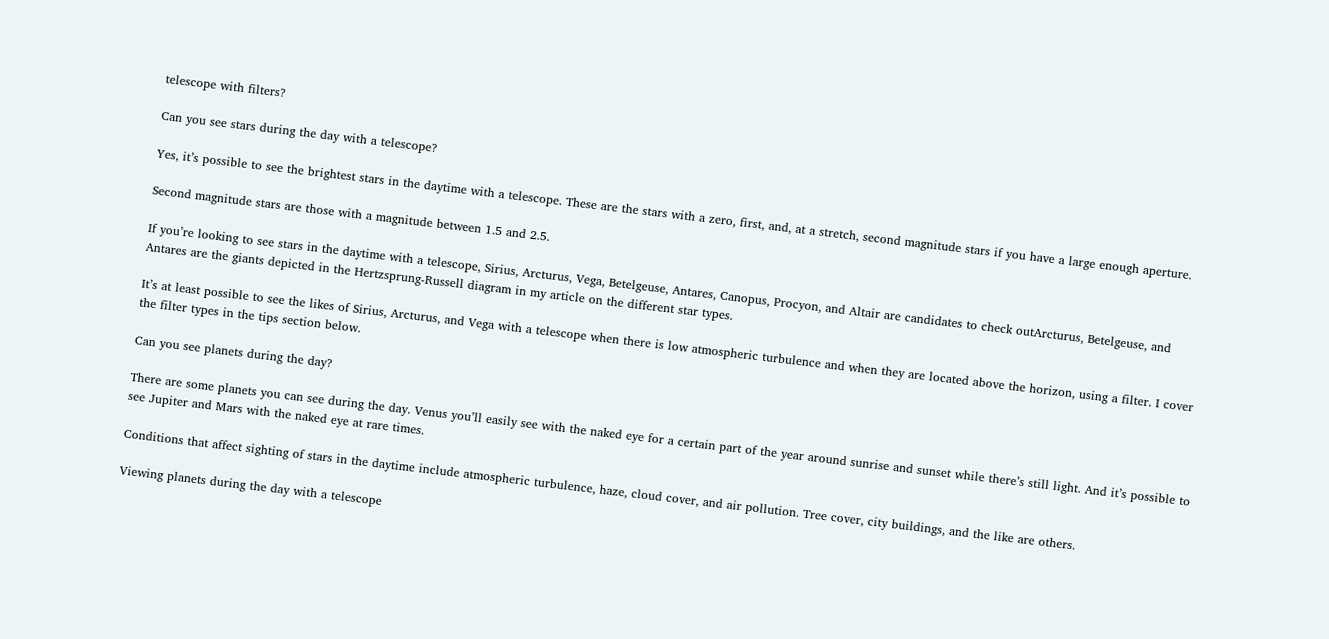telescope with filters?

Can you see stars during the day with a telescope?

Yes, it’s possible to see the brightest stars in the daytime with a telescope. These are the stars with a zero, first, and, at a stretch, second magnitude stars if you have a large enough aperture.

Second magnitude stars are those with a magnitude between 1.5 and 2.5.

If you’re looking to see stars in the daytime with a telescope, Sirius, Arcturus, Vega, Betelgeuse, Antares, Canopus, Procyon, and Altair are candidates to check outArcturus, Betelgeuse, and Antares are the giants depicted in the Hertzsprung-Russell diagram in my article on the different star types.

It’s at least possible to see the likes of Sirius, Arcturus, and Vega with a telescope when there is low atmospheric turbulence and when they are located above the horizon, using a filter. I cover the filter types in the tips section below.

Can you see planets during the day?

There are some planets you can see during the day. Venus you’ll easily see with the naked eye for a certain part of the year around sunrise and sunset while there’s still light. And it’s possible to see Jupiter and Mars with the naked eye at rare times.

Conditions that affect sighting of stars in the daytime include atmospheric turbulence, haze, cloud cover, and air pollution. Tree cover, city buildings, and the like are others.

Viewing planets during the day with a telescope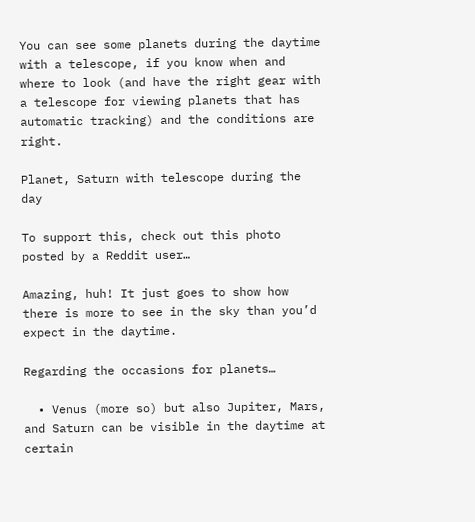You can see some planets during the daytime with a telescope, if you know when and where to look (and have the right gear with a telescope for viewing planets that has automatic tracking) and the conditions are right.

Planet, Saturn with telescope during the day

To support this, check out this photo posted by a Reddit user…

Amazing, huh! It just goes to show how there is more to see in the sky than you’d expect in the daytime.

Regarding the occasions for planets…

  • Venus (more so) but also Jupiter, Mars, and Saturn can be visible in the daytime at certain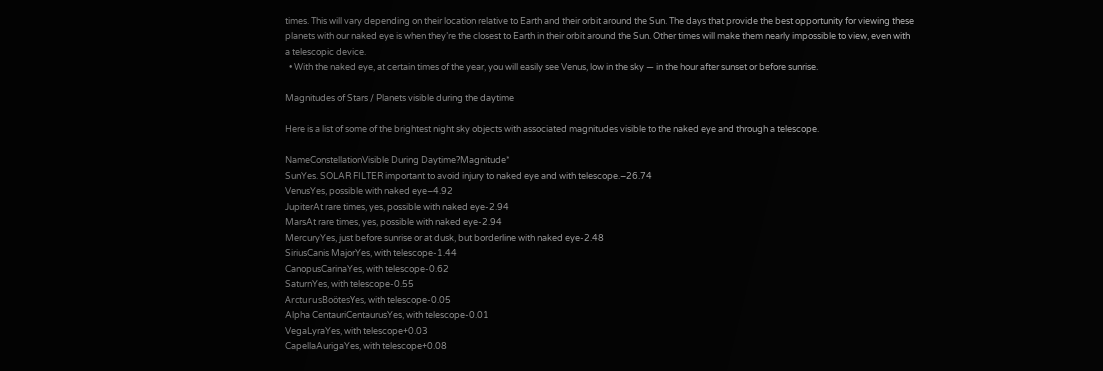times. This will vary depending on their location relative to Earth and their orbit around the Sun. The days that provide the best opportunity for viewing these planets with our naked eye is when they’re the closest to Earth in their orbit around the Sun. Other times will make them nearly impossible to view, even with a telescopic device.
  • With the naked eye, at certain times of the year, you will easily see Venus, low in the sky — in the hour after sunset or before sunrise.

Magnitudes of Stars / Planets visible during the daytime

Here is a list of some of the brightest night sky objects with associated magnitudes visible to the naked eye and through a telescope.

NameConstellationVisible During Daytime?Magnitude*
SunYes. SOLAR FILTER important to avoid injury to naked eye and with telescope.−26.74
VenusYes, possible with naked eye−4.92
JupiterAt rare times, yes, possible with naked eye-2.94
MarsAt rare times, yes, possible with naked eye-2.94
MercuryYes, just before sunrise or at dusk, but borderline with naked eye-2.48
SiriusCanis MajorYes, with telescope-1.44
CanopusCarinaYes, with telescope-0.62
SaturnYes, with telescope-0.55
ArcturusBoötesYes, with telescope-0.05
Alpha CentauriCentaurusYes, with telescope-0.01
VegaLyraYes, with telescope+0.03
CapellaAurigaYes, with telescope+0.08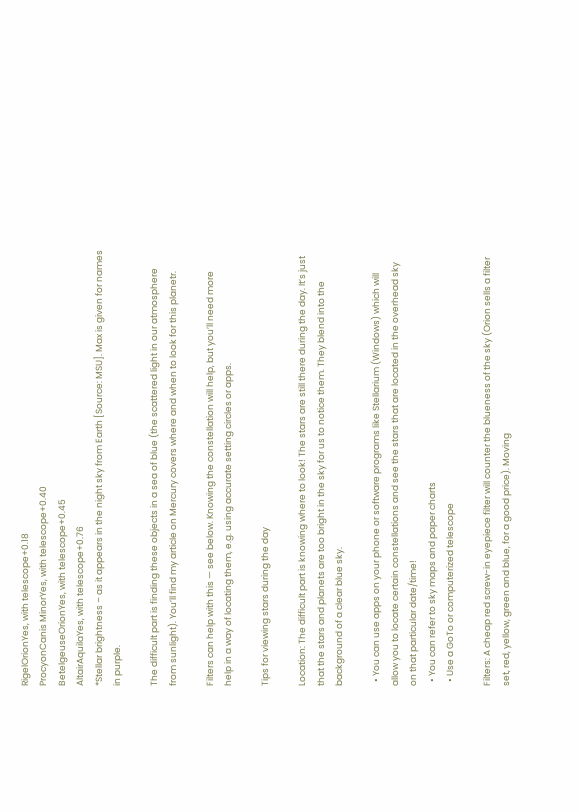RigelOrionYes, with telescope+0.18
ProcyonCanis MinorYes, with telescope+0.40
BetelgeuseOrionYes, with telescope+0.45
AltairAquilaYes, with telescope+0.76
*Stellar brightness – as it appears in the night sky from Earth [Source: MSU]. Max is given for names in purple.

The difficult part is finding these objects in a sea of blue (the scattered light in our atmosphere from sunlight). You’ll find my article on Mercury covers where and when to look for this planetr.

Filters can help with this — see below. Knowing the constellation will help, but you’ll need more help in a way of locating them, e.g. using accurate setting circles or apps.

Tips for viewing stars during the day

Location: The difficult part is knowing where to look! The stars are still there during the day. It’s just that the stars and planets are too bright in the sky for us to notice them. They blend into the background of a clear blue sky.

  • You can use apps on your phone or software programs like Stellarium (Windows) which will allow you to locate certain constellations and see the stars that are located in the overhead sky on that particular date/time!
  • You can refer to sky maps and paper charts
  • Use a GoTo or computerized telescope

Filters: A cheap red screw-in eyepiece filter will counter the blueness of the sky (Orion sells a filter set, red, yellow, green and blue, for a good price). Moving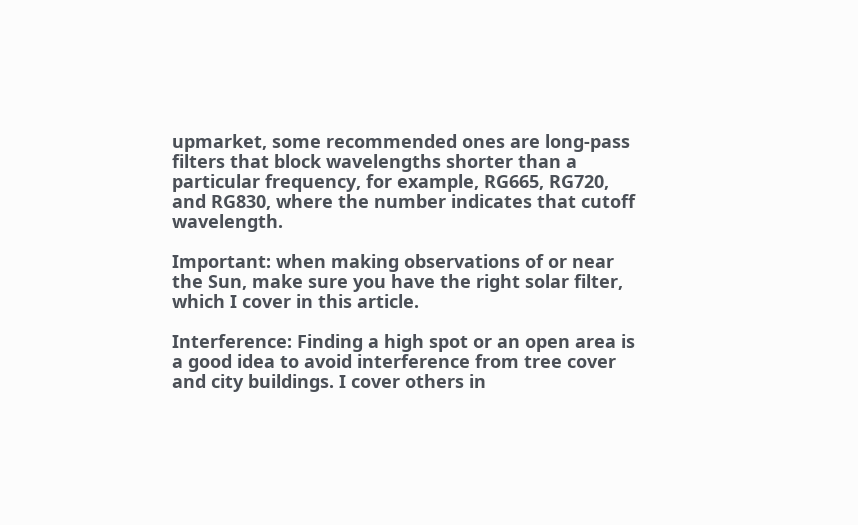upmarket, some recommended ones are long-pass filters that block wavelengths shorter than a particular frequency, for example, RG665, RG720, and RG830, where the number indicates that cutoff wavelength.

Important: when making observations of or near the Sun, make sure you have the right solar filter, which I cover in this article.

Interference: Finding a high spot or an open area is a good idea to avoid interference from tree cover and city buildings. I cover others in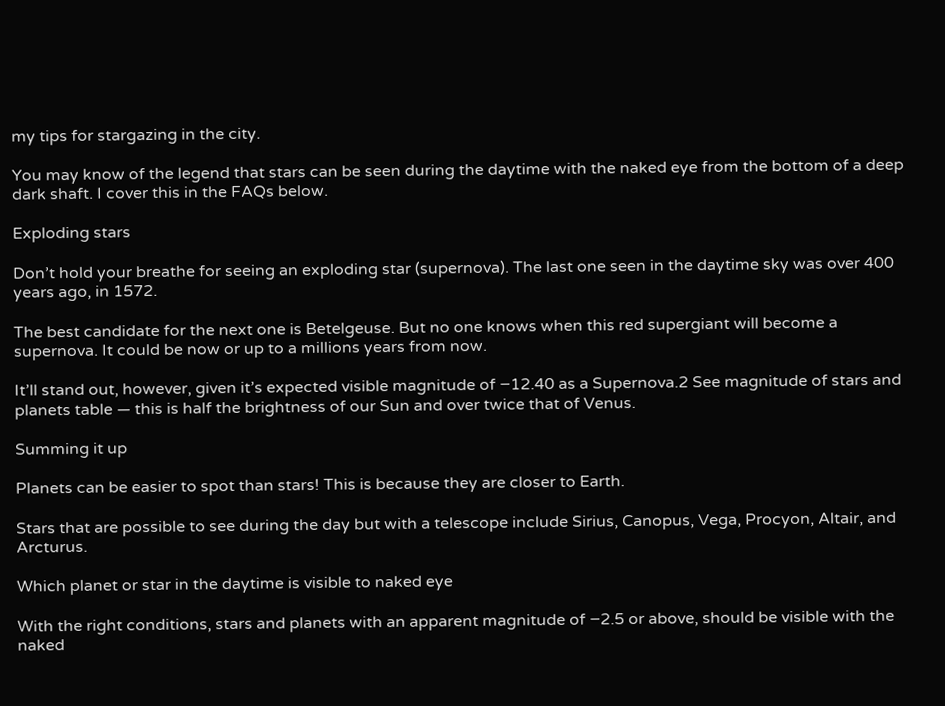my tips for stargazing in the city.

You may know of the legend that stars can be seen during the daytime with the naked eye from the bottom of a deep dark shaft. I cover this in the FAQs below.

Exploding stars

Don’t hold your breathe for seeing an exploding star (supernova). The last one seen in the daytime sky was over 400 years ago, in 1572.

The best candidate for the next one is Betelgeuse. But no one knows when this red supergiant will become a supernova. It could be now or up to a millions years from now.

It’ll stand out, however, given it’s expected visible magnitude of −12.40 as a Supernova.2 See magnitude of stars and planets table — this is half the brightness of our Sun and over twice that of Venus.

Summing it up

Planets can be easier to spot than stars! This is because they are closer to Earth.

Stars that are possible to see during the day but with a telescope include Sirius, Canopus, Vega, Procyon, Altair, and Arcturus.

Which planet or star in the daytime is visible to naked eye

With the right conditions, stars and planets with an apparent magnitude of −2.5 or above, should be visible with the naked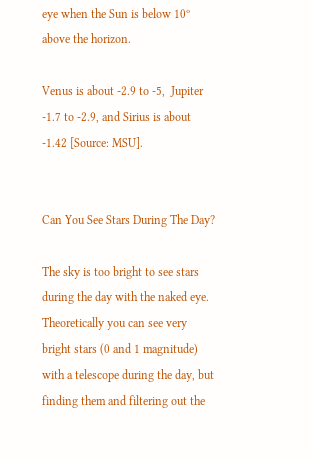eye when the Sun is below 10º above the horizon.

Venus is about -2.9 to -5,  Jupiter -1.7 to -2.9, and Sirius is about -1.42 [Source: MSU].


Can You See Stars During The Day?

The sky is too bright to see stars during the day with the naked eye. Theoretically you can see very bright stars (0 and 1 magnitude) with a telescope during the day, but finding them and filtering out the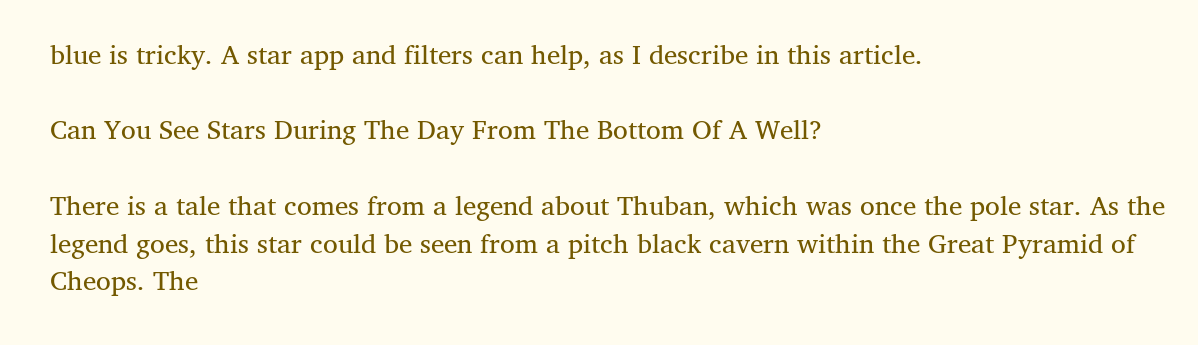blue is tricky. A star app and filters can help, as I describe in this article.

Can You See Stars During The Day From The Bottom Of A Well?

There is a tale that comes from a legend about Thuban, which was once the pole star. As the legend goes, this star could be seen from a pitch black cavern within the Great Pyramid of Cheops. The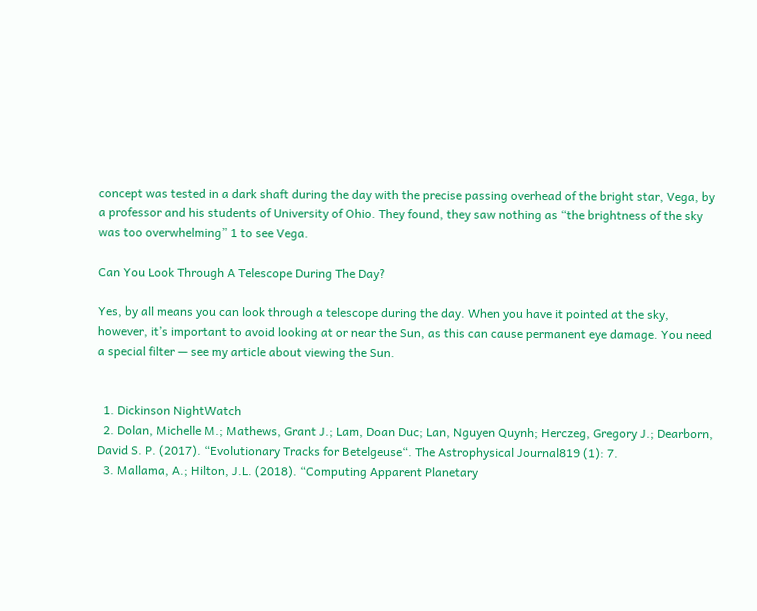concept was tested in a dark shaft during the day with the precise passing overhead of the bright star, Vega, by a professor and his students of University of Ohio. They found, they saw nothing as “the brightness of the sky was too overwhelming” 1 to see Vega.

Can You Look Through A Telescope During The Day?

Yes, by all means you can look through a telescope during the day. When you have it pointed at the sky, however, it’s important to avoid looking at or near the Sun, as this can cause permanent eye damage. You need a special filter — see my article about viewing the Sun.


  1. Dickinson NightWatch
  2. Dolan, Michelle M.; Mathews, Grant J.; Lam, Doan Duc; Lan, Nguyen Quynh; Herczeg, Gregory J.; Dearborn, David S. P. (2017). “Evolutionary Tracks for Betelgeuse“. The Astrophysical Journal819 (1): 7.
  3. Mallama, A.; Hilton, J.L. (2018). “Computing Apparent Planetary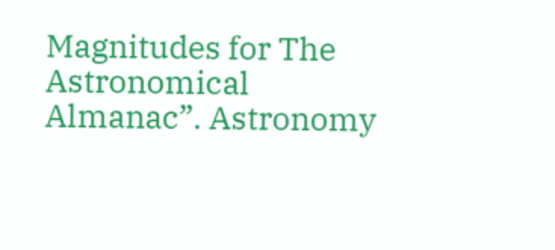Magnitudes for The Astronomical Almanac”. Astronomy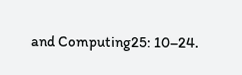and Computing25: 10–24.